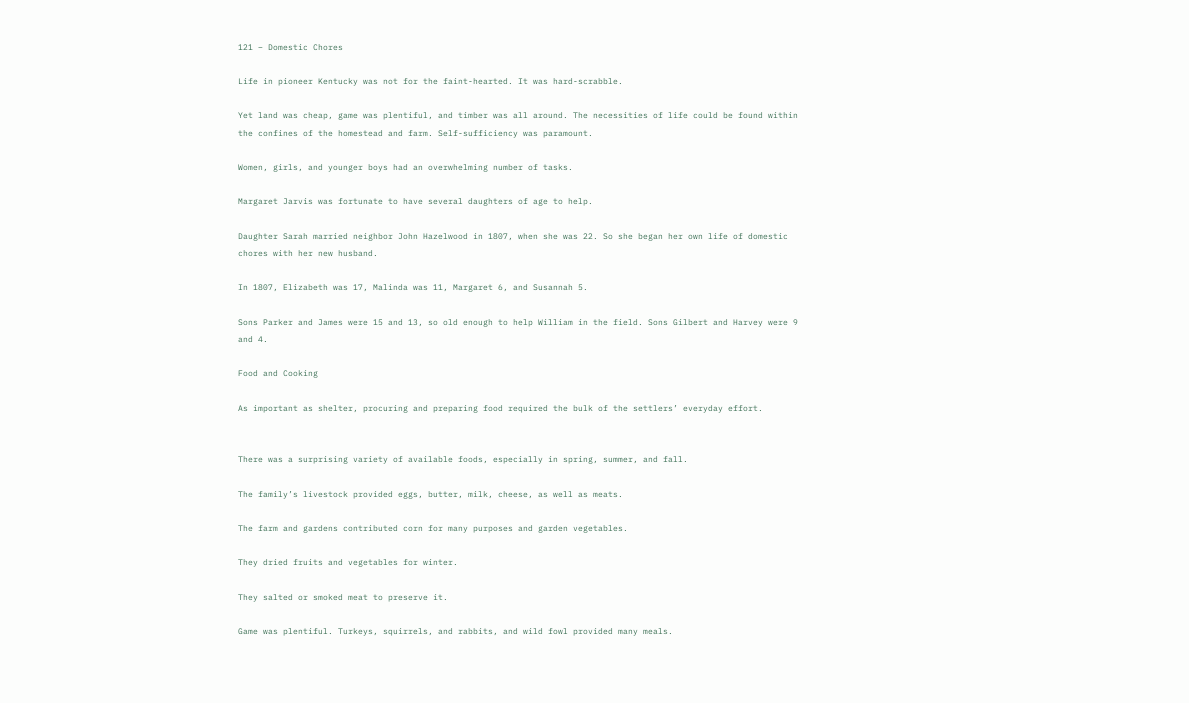121 – Domestic Chores

Life in pioneer Kentucky was not for the faint-hearted. It was hard-scrabble.

Yet land was cheap, game was plentiful, and timber was all around. The necessities of life could be found within the confines of the homestead and farm. Self-sufficiency was paramount.

Women, girls, and younger boys had an overwhelming number of tasks.

Margaret Jarvis was fortunate to have several daughters of age to help.

Daughter Sarah married neighbor John Hazelwood in 1807, when she was 22. So she began her own life of domestic chores with her new husband.

In 1807, Elizabeth was 17, Malinda was 11, Margaret 6, and Susannah 5.

Sons Parker and James were 15 and 13, so old enough to help William in the field. Sons Gilbert and Harvey were 9 and 4.

Food and Cooking

As important as shelter, procuring and preparing food required the bulk of the settlers’ everyday effort.


There was a surprising variety of available foods, especially in spring, summer, and fall.

The family’s livestock provided eggs, butter, milk, cheese, as well as meats.

The farm and gardens contributed corn for many purposes and garden vegetables.

They dried fruits and vegetables for winter.

They salted or smoked meat to preserve it.

Game was plentiful. Turkeys, squirrels, and rabbits, and wild fowl provided many meals.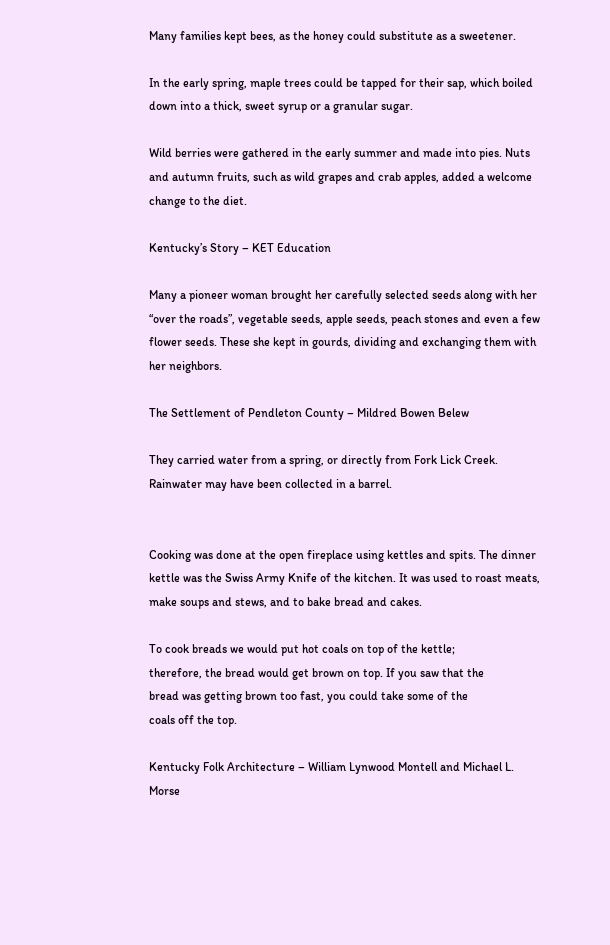Many families kept bees, as the honey could substitute as a sweetener.

In the early spring, maple trees could be tapped for their sap, which boiled down into a thick, sweet syrup or a granular sugar.

Wild berries were gathered in the early summer and made into pies. Nuts and autumn fruits, such as wild grapes and crab apples, added a welcome change to the diet.

Kentucky’s Story – KET Education

Many a pioneer woman brought her carefully selected seeds along with her “over the roads”, vegetable seeds, apple seeds, peach stones and even a few flower seeds. These she kept in gourds, dividing and exchanging them with her neighbors.

The Settlement of Pendleton County – Mildred Bowen Belew

They carried water from a spring, or directly from Fork Lick Creek. Rainwater may have been collected in a barrel.


Cooking was done at the open fireplace using kettles and spits. The dinner kettle was the Swiss Army Knife of the kitchen. It was used to roast meats, make soups and stews, and to bake bread and cakes.

To cook breads we would put hot coals on top of the kettle;
therefore, the bread would get brown on top. If you saw that the
bread was getting brown too fast, you could take some of the
coals off the top.

Kentucky Folk Architecture – William Lynwood Montell and Michael L. Morse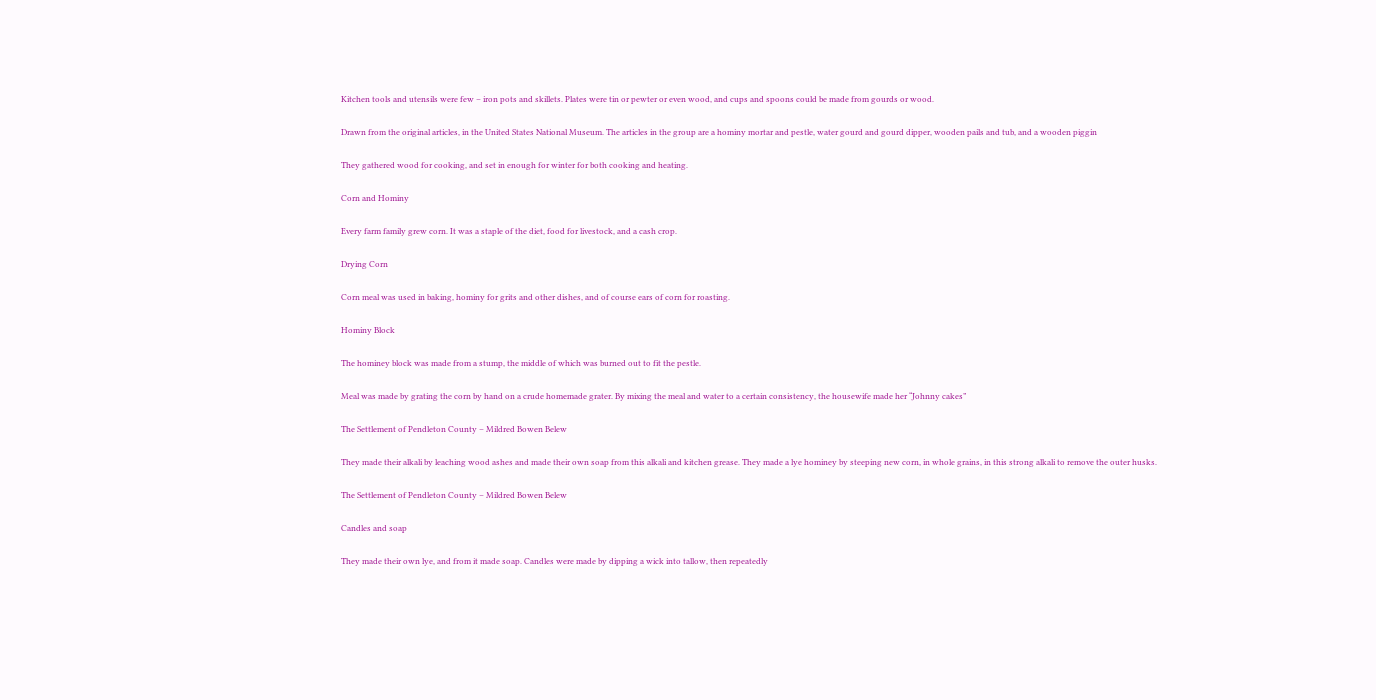Kitchen tools and utensils were few – iron pots and skillets. Plates were tin or pewter or even wood, and cups and spoons could be made from gourds or wood.

Drawn from the original articles, in the United States National Museum. The articles in the group are a hominy mortar and pestle, water gourd and gourd dipper, wooden pails and tub, and a wooden piggin

They gathered wood for cooking, and set in enough for winter for both cooking and heating.

Corn and Hominy

Every farm family grew corn. It was a staple of the diet, food for livestock, and a cash crop.

Drying Corn

Corn meal was used in baking, hominy for grits and other dishes, and of course ears of corn for roasting.

Hominy Block

The hominey block was made from a stump, the middle of which was burned out to fit the pestle.

Meal was made by grating the corn by hand on a crude homemade grater. By mixing the meal and water to a certain consistency, the housewife made her “Johnny cakes”

The Settlement of Pendleton County – Mildred Bowen Belew

They made their alkali by leaching wood ashes and made their own soap from this alkali and kitchen grease. They made a lye hominey by steeping new corn, in whole grains, in this strong alkali to remove the outer husks.

The Settlement of Pendleton County – Mildred Bowen Belew

Candles and soap

They made their own lye, and from it made soap. Candles were made by dipping a wick into tallow, then repeatedly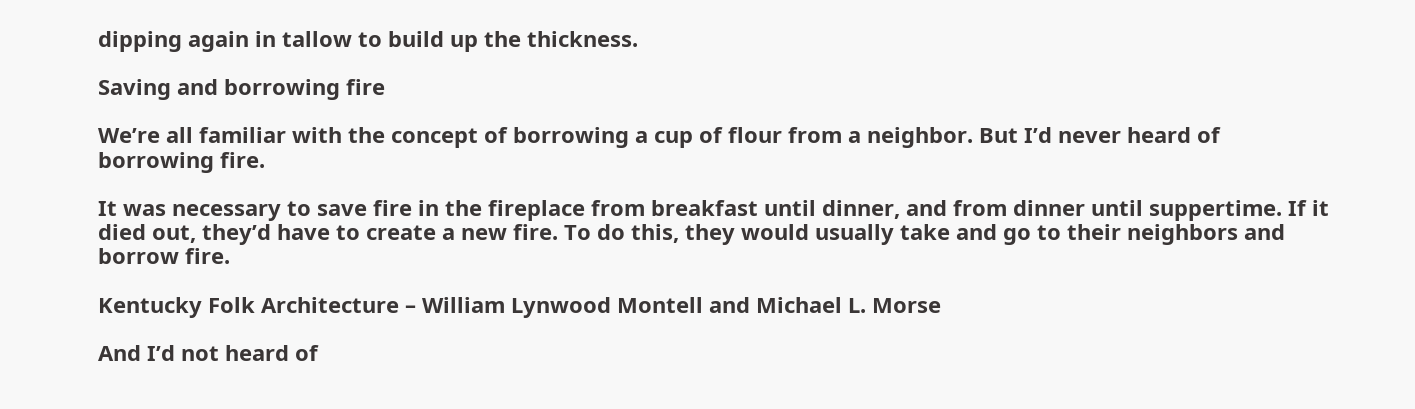dipping again in tallow to build up the thickness.

Saving and borrowing fire

We’re all familiar with the concept of borrowing a cup of flour from a neighbor. But I’d never heard of borrowing fire.

It was necessary to save fire in the fireplace from breakfast until dinner, and from dinner until suppertime. If it died out, they’d have to create a new fire. To do this, they would usually take and go to their neighbors and borrow fire.

Kentucky Folk Architecture – William Lynwood Montell and Michael L. Morse

And I’d not heard of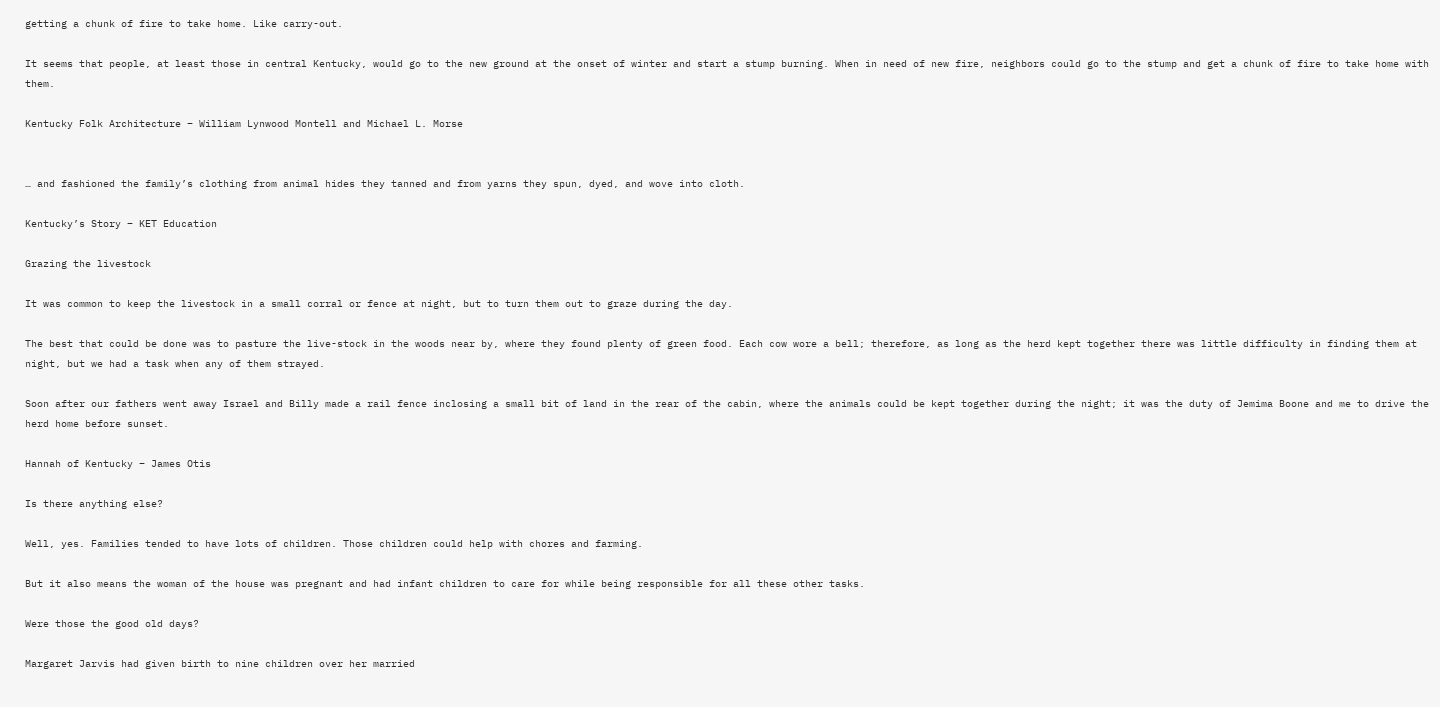getting a chunk of fire to take home. Like carry-out.

It seems that people, at least those in central Kentucky, would go to the new ground at the onset of winter and start a stump burning. When in need of new fire, neighbors could go to the stump and get a chunk of fire to take home with them.

Kentucky Folk Architecture – William Lynwood Montell and Michael L. Morse


… and fashioned the family’s clothing from animal hides they tanned and from yarns they spun, dyed, and wove into cloth.

Kentucky’s Story – KET Education

Grazing the livestock

It was common to keep the livestock in a small corral or fence at night, but to turn them out to graze during the day.

The best that could be done was to pasture the live-stock in the woods near by, where they found plenty of green food. Each cow wore a bell; therefore, as long as the herd kept together there was little difficulty in finding them at night, but we had a task when any of them strayed.

Soon after our fathers went away Israel and Billy made a rail fence inclosing a small bit of land in the rear of the cabin, where the animals could be kept together during the night; it was the duty of Jemima Boone and me to drive the herd home before sunset.

Hannah of Kentucky – James Otis

Is there anything else?

Well, yes. Families tended to have lots of children. Those children could help with chores and farming.

But it also means the woman of the house was pregnant and had infant children to care for while being responsible for all these other tasks.

Were those the good old days?

Margaret Jarvis had given birth to nine children over her married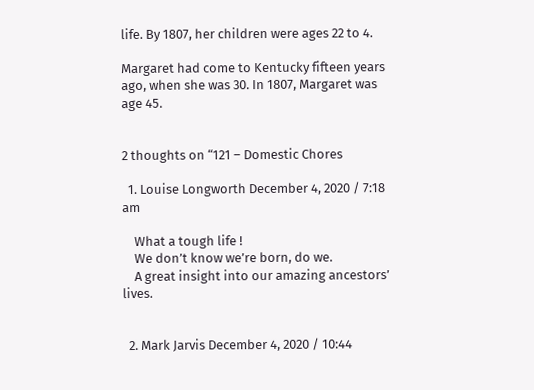life. By 1807, her children were ages 22 to 4.

Margaret had come to Kentucky fifteen years ago, when she was 30. In 1807, Margaret was age 45.


2 thoughts on “121 – Domestic Chores

  1. Louise Longworth December 4, 2020 / 7:18 am

    What a tough life !
    We don’t know we’re born, do we.
    A great insight into our amazing ancestors’ lives.


  2. Mark Jarvis December 4, 2020 / 10:44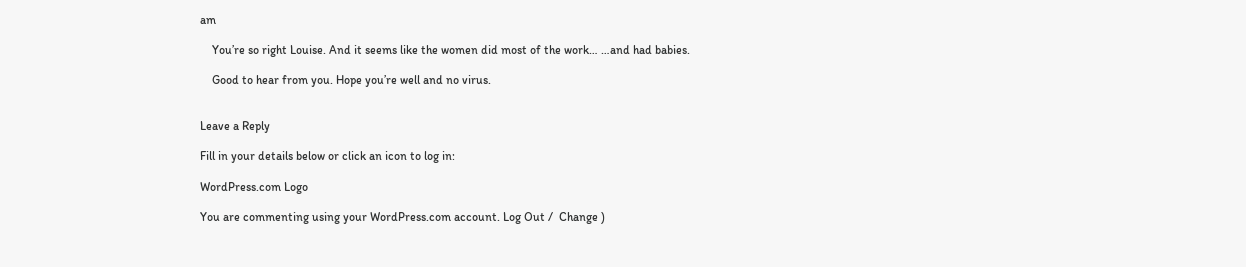am

    You’re so right Louise. And it seems like the women did most of the work… …and had babies.

    Good to hear from you. Hope you’re well and no virus.


Leave a Reply

Fill in your details below or click an icon to log in:

WordPress.com Logo

You are commenting using your WordPress.com account. Log Out /  Change )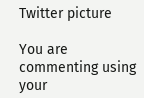Twitter picture

You are commenting using your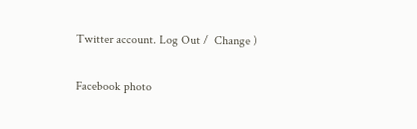Twitter account. Log Out /  Change )

Facebook photo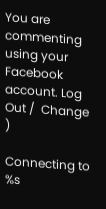You are commenting using your Facebook account. Log Out /  Change )

Connecting to %s